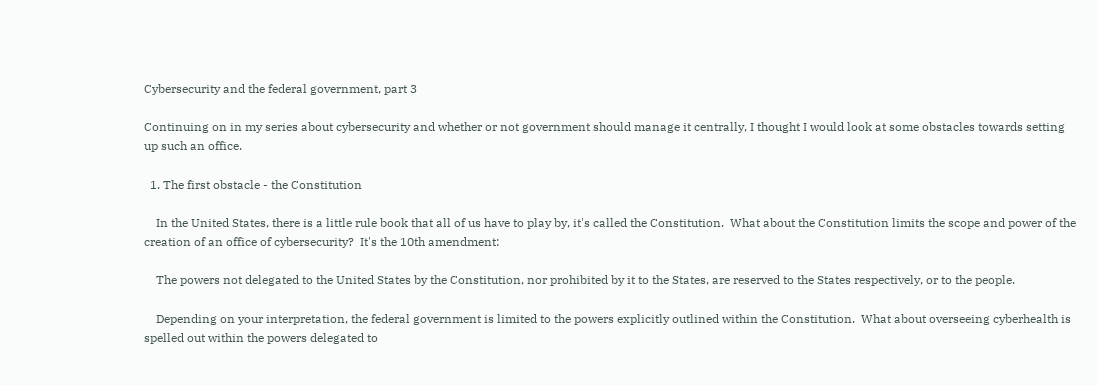Cybersecurity and the federal government, part 3

Continuing on in my series about cybersecurity and whether or not government should manage it centrally, I thought I would look at some obstacles towards setting up such an office.

  1. The first obstacle - the Constitution

    In the United States, there is a little rule book that all of us have to play by, it's called the Constitution.  What about the Constitution limits the scope and power of the creation of an office of cybersecurity?  It's the 10th amendment:

    The powers not delegated to the United States by the Constitution, nor prohibited by it to the States, are reserved to the States respectively, or to the people.

    Depending on your interpretation, the federal government is limited to the powers explicitly outlined within the Constitution.  What about overseeing cyberhealth is spelled out within the powers delegated to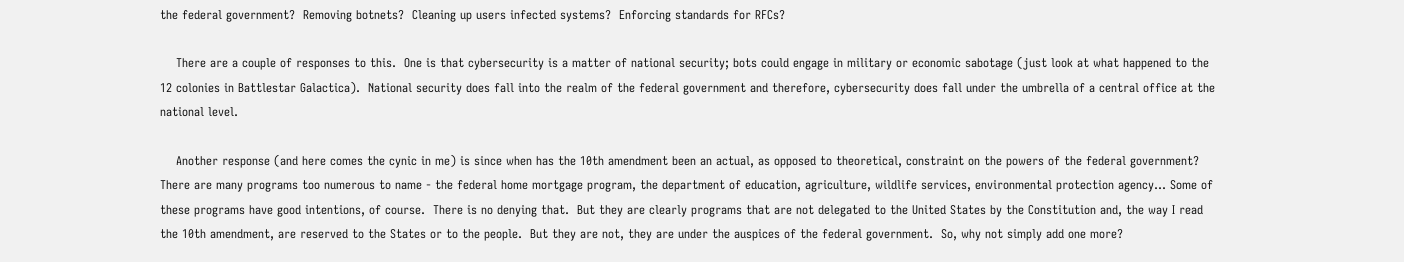the federal government?  Removing botnets?  Cleaning up users infected systems?  Enforcing standards for RFCs?

    There are a couple of responses to this.  One is that cybersecurity is a matter of national security; bots could engage in military or economic sabotage (just look at what happened to the 12 colonies in Battlestar Galactica).  National security does fall into the realm of the federal government and therefore, cybersecurity does fall under the umbrella of a central office at the national level.

    Another response (and here comes the cynic in me) is since when has the 10th amendment been an actual, as opposed to theoretical, constraint on the powers of the federal government?  There are many programs too numerous to name - the federal home mortgage program, the department of education, agriculture, wildlife services, environmental protection agency... Some of these programs have good intentions, of course.  There is no denying that.  But they are clearly programs that are not delegated to the United States by the Constitution and, the way I read the 10th amendment, are reserved to the States or to the people.  But they are not, they are under the auspices of the federal government.  So, why not simply add one more?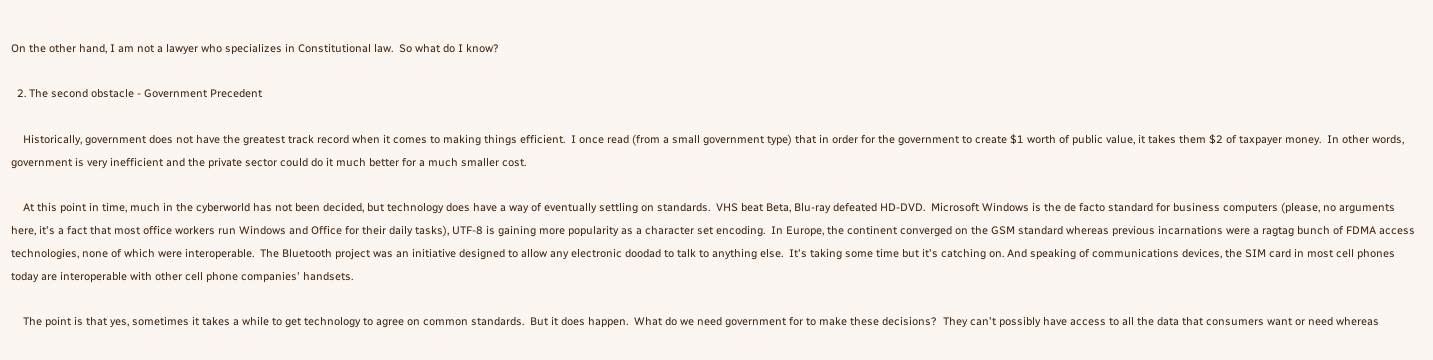On the other hand, I am not a lawyer who specializes in Constitutional law.  So what do I know?

  2. The second obstacle - Government Precedent

    Historically, government does not have the greatest track record when it comes to making things efficient.  I once read (from a small government type) that in order for the government to create $1 worth of public value, it takes them $2 of taxpayer money.  In other words, government is very inefficient and the private sector could do it much better for a much smaller cost.

    At this point in time, much in the cyberworld has not been decided, but technology does have a way of eventually settling on standards.  VHS beat Beta, Blu-ray defeated HD-DVD.  Microsoft Windows is the de facto standard for business computers (please, no arguments here, it's a fact that most office workers run Windows and Office for their daily tasks), UTF-8 is gaining more popularity as a character set encoding.  In Europe, the continent converged on the GSM standard whereas previous incarnations were a ragtag bunch of FDMA access technologies, none of which were interoperable.  The Bluetooth project was an initiative designed to allow any electronic doodad to talk to anything else.  It's taking some time but it's catching on. And speaking of communications devices, the SIM card in most cell phones today are interoperable with other cell phone companies' handsets.

    The point is that yes, sometimes it takes a while to get technology to agree on common standards.  But it does happen.  What do we need government for to make these decisions?  They can't possibly have access to all the data that consumers want or need whereas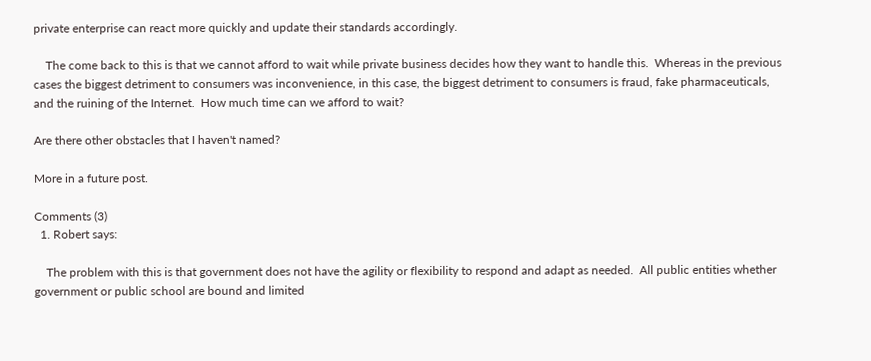private enterprise can react more quickly and update their standards accordingly.

    The come back to this is that we cannot afford to wait while private business decides how they want to handle this.  Whereas in the previous cases the biggest detriment to consumers was inconvenience, in this case, the biggest detriment to consumers is fraud, fake pharmaceuticals, and the ruining of the Internet.  How much time can we afford to wait?

Are there other obstacles that I haven't named?

More in a future post.

Comments (3)
  1. Robert says:

    The problem with this is that government does not have the agility or flexibility to respond and adapt as needed.  All public entities whether government or public school are bound and limited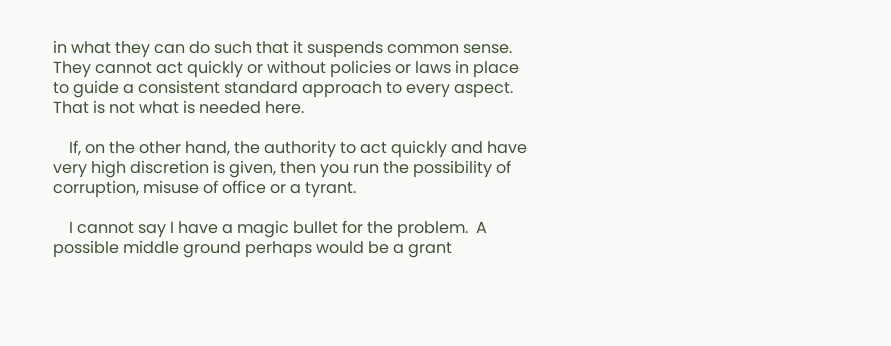in what they can do such that it suspends common sense.  They cannot act quickly or without policies or laws in place to guide a consistent standard approach to every aspect.  That is not what is needed here.

    If, on the other hand, the authority to act quickly and have very high discretion is given, then you run the possibility of corruption, misuse of office or a tyrant.

    I cannot say I have a magic bullet for the problem.  A possible middle ground perhaps would be a grant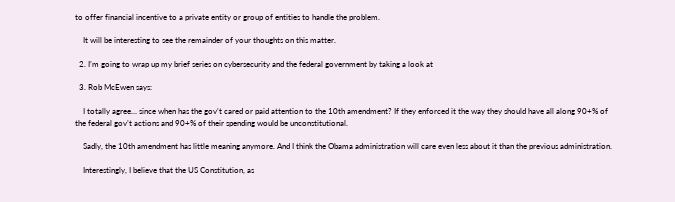to offer financial incentive to a private entity or group of entities to handle the problem.

    It will be interesting to see the remainder of your thoughts on this matter.

  2. I’m going to wrap up my brief series on cybersecurity and the federal government by taking a look at

  3. Rob McEwen says:

    I totally agree… since when has the gov’t cared or paid attention to the 10th amendment? If they enforced it the way they should have all along 90+% of the federal gov’t actions and 90+% of their spending would be unconstitutional.

    Sadly, the 10th amendment has little meaning anymore. And I think the Obama administration will care even less about it than the previous administration.

    Interestingly, I believe that the US Constitution, as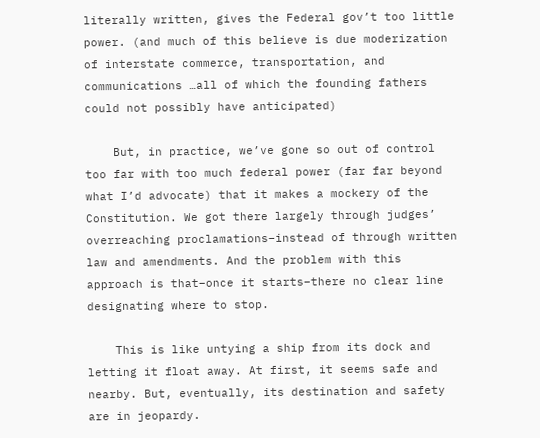literally written, gives the Federal gov’t too little power. (and much of this believe is due moderization of interstate commerce, transportation, and communications …all of which the founding fathers could not possibly have anticipated)

    But, in practice, we’ve gone so out of control too far with too much federal power (far far beyond what I’d advocate) that it makes a mockery of the Constitution. We got there largely through judges’ overreaching proclamations–instead of through written law and amendments. And the problem with this approach is that–once it starts–there no clear line designating where to stop.

    This is like untying a ship from its dock and letting it float away. At first, it seems safe and nearby. But, eventually, its destination and safety are in jeopardy.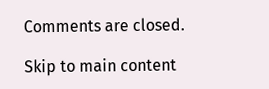Comments are closed.

Skip to main content